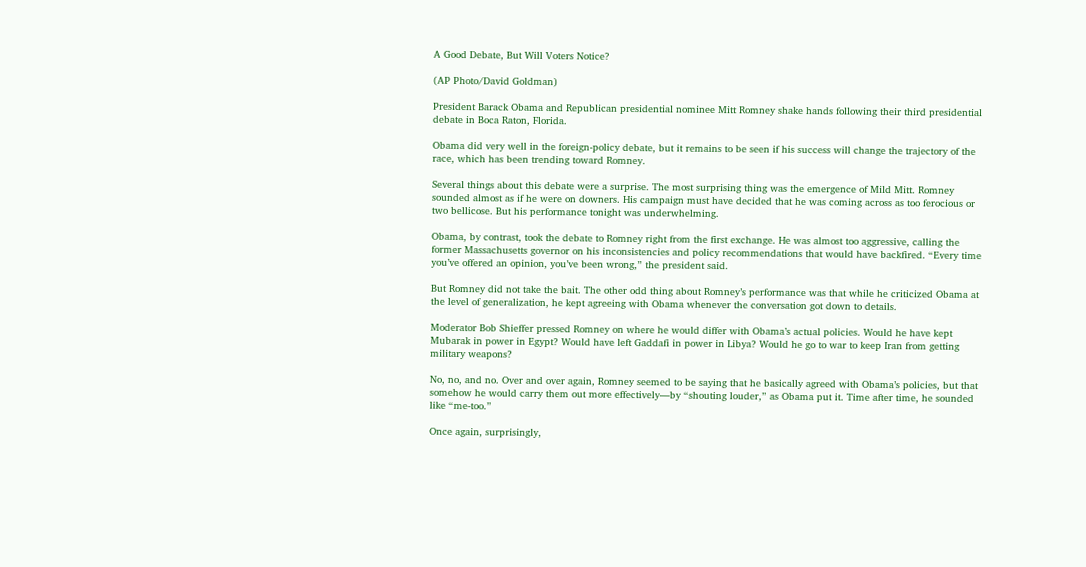A Good Debate, But Will Voters Notice?

(AP Photo/David Goldman)

President Barack Obama and Republican presidential nominee Mitt Romney shake hands following their third presidential debate in Boca Raton, Florida.

Obama did very well in the foreign-policy debate, but it remains to be seen if his success will change the trajectory of the race, which has been trending toward Romney.

Several things about this debate were a surprise. The most surprising thing was the emergence of Mild Mitt. Romney sounded almost as if he were on downers. His campaign must have decided that he was coming across as too ferocious or two bellicose. But his performance tonight was underwhelming.

Obama, by contrast, took the debate to Romney right from the first exchange. He was almost too aggressive, calling the former Massachusetts governor on his inconsistencies and policy recommendations that would have backfired. “Every time you’ve offered an opinion, you’ve been wrong,” the president said.

But Romney did not take the bait. The other odd thing about Romney’s performance was that while he criticized Obama at the level of generalization, he kept agreeing with Obama whenever the conversation got down to details.

Moderator Bob Shieffer pressed Romney on where he would differ with Obama’s actual policies. Would he have kept Mubarak in power in Egypt? Would have left Gaddafi in power in Libya? Would he go to war to keep Iran from getting military weapons?

No, no, and no. Over and over again, Romney seemed to be saying that he basically agreed with Obama’s policies, but that somehow he would carry them out more effectively—by “shouting louder,” as Obama put it. Time after time, he sounded like “me-too.”

Once again, surprisingly,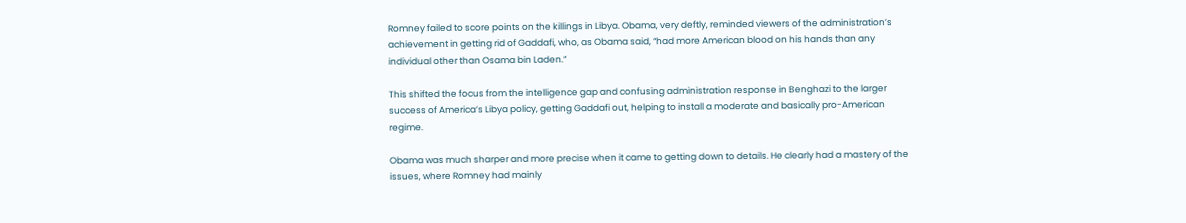Romney failed to score points on the killings in Libya. Obama, very deftly, reminded viewers of the administration’s achievement in getting rid of Gaddafi, who, as Obama said, “had more American blood on his hands than any individual other than Osama bin Laden.”

This shifted the focus from the intelligence gap and confusing administration response in Benghazi to the larger success of America’s Libya policy, getting Gaddafi out, helping to install a moderate and basically pro-American regime.

Obama was much sharper and more precise when it came to getting down to details. He clearly had a mastery of the issues, where Romney had mainly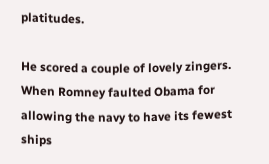platitudes.

He scored a couple of lovely zingers. When Romney faulted Obama for allowing the navy to have its fewest ships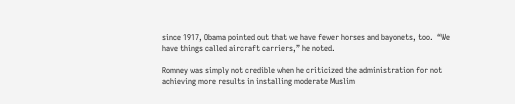since 1917, Obama pointed out that we have fewer horses and bayonets, too.  “We have things called aircraft carriers,” he noted.

Romney was simply not credible when he criticized the administration for not achieving more results in installing moderate Muslim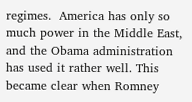regimes.  America has only so much power in the Middle East, and the Obama administration has used it rather well. This became clear when Romney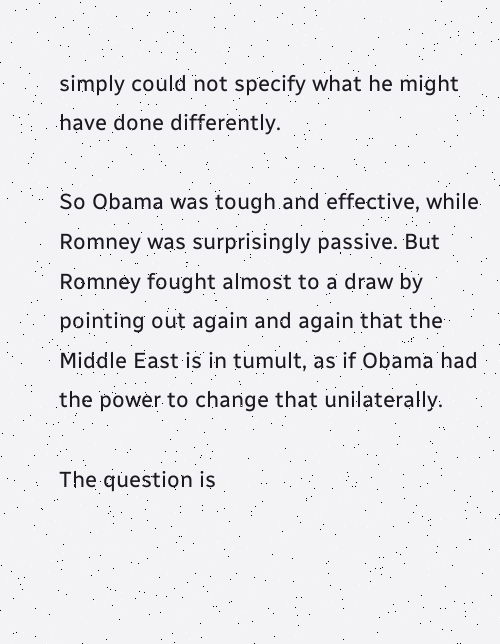simply could not specify what he might have done differently.

So Obama was tough and effective, while Romney was surprisingly passive. But Romney fought almost to a draw by pointing out again and again that the Middle East is in tumult, as if Obama had the power to change that unilaterally.

The question is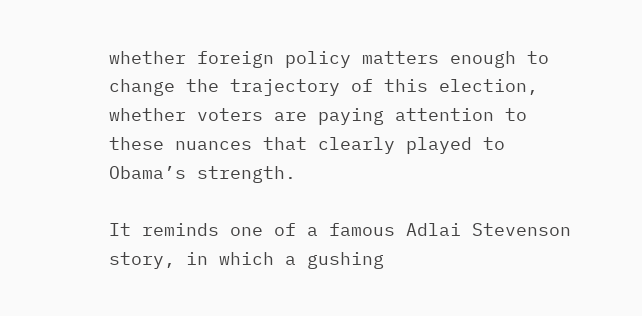whether foreign policy matters enough to change the trajectory of this election, whether voters are paying attention to these nuances that clearly played to Obama’s strength.

It reminds one of a famous Adlai Stevenson story, in which a gushing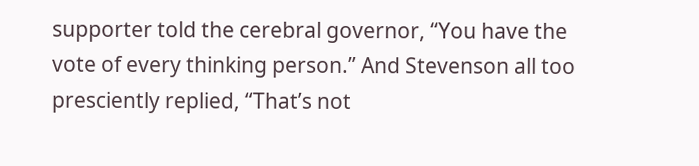supporter told the cerebral governor, “You have the vote of every thinking person.” And Stevenson all too presciently replied, “That’s not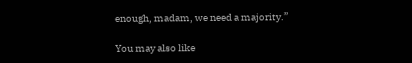enough, madam, we need a majority.”

You may also like